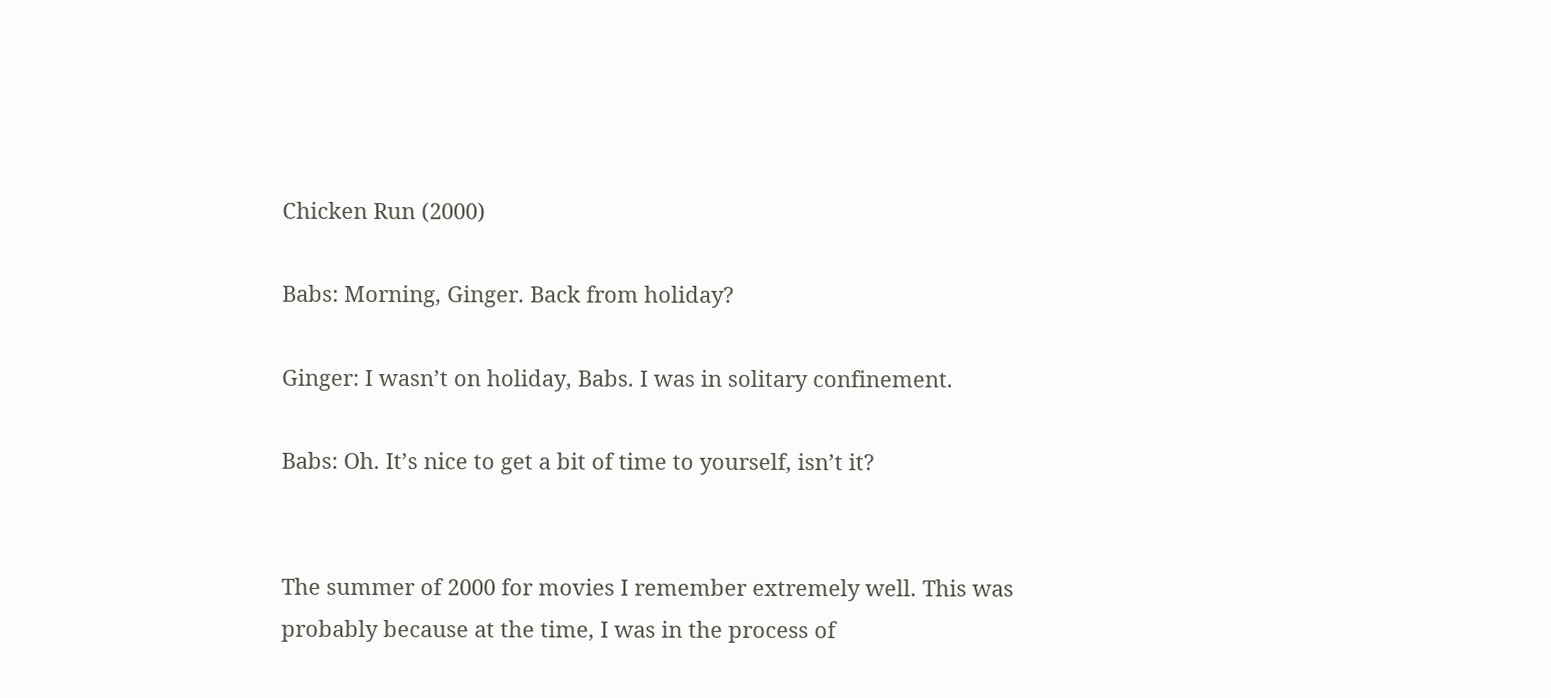Chicken Run (2000)

Babs: Morning, Ginger. Back from holiday?

Ginger: I wasn’t on holiday, Babs. I was in solitary confinement.

Babs: Oh. It’s nice to get a bit of time to yourself, isn’t it?


The summer of 2000 for movies I remember extremely well. This was probably because at the time, I was in the process of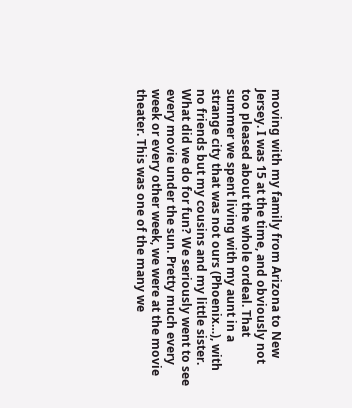moving with my family from Arizona to New Jersey. I was 15 at the time, and obviously not too pleased about the whole ordeal. That summer we spent living with my aunt in a strange city that was not ours (Phoenix…), with no friends but my cousins and my little sister. What did we do for fun? We seriously went to see every movie under the sun. Pretty much every week or every other week, we were at the movie theater. This was one of the many we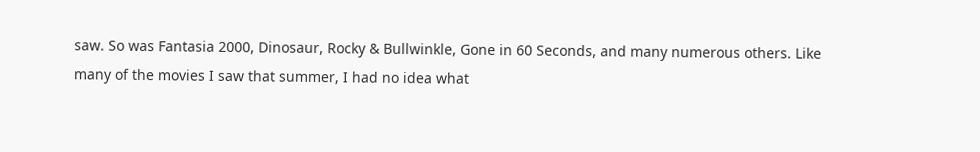saw. So was Fantasia 2000, Dinosaur, Rocky & Bullwinkle, Gone in 60 Seconds, and many numerous others. Like many of the movies I saw that summer, I had no idea what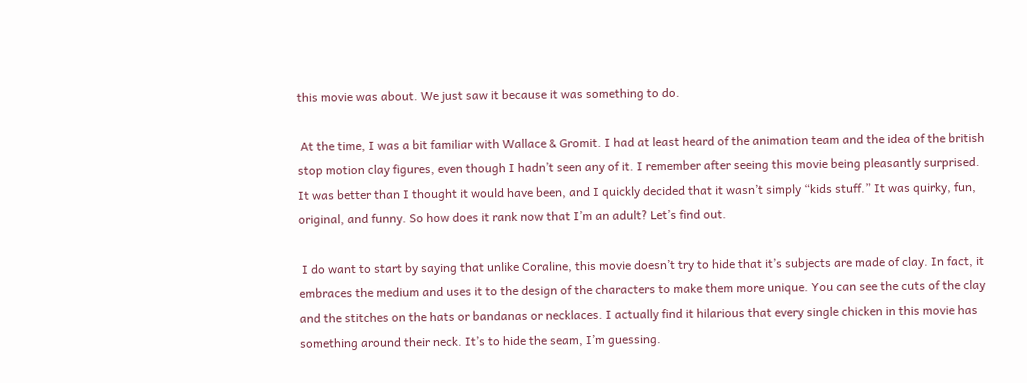this movie was about. We just saw it because it was something to do.

 At the time, I was a bit familiar with Wallace & Gromit. I had at least heard of the animation team and the idea of the british stop motion clay figures, even though I hadn’t seen any of it. I remember after seeing this movie being pleasantly surprised. It was better than I thought it would have been, and I quickly decided that it wasn’t simply “kids stuff.” It was quirky, fun, original, and funny. So how does it rank now that I’m an adult? Let’s find out.

 I do want to start by saying that unlike Coraline, this movie doesn’t try to hide that it’s subjects are made of clay. In fact, it embraces the medium and uses it to the design of the characters to make them more unique. You can see the cuts of the clay and the stitches on the hats or bandanas or necklaces. I actually find it hilarious that every single chicken in this movie has something around their neck. It’s to hide the seam, I’m guessing.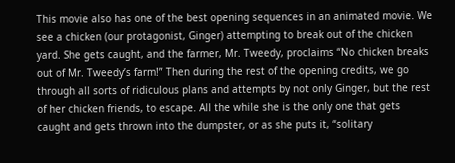This movie also has one of the best opening sequences in an animated movie. We see a chicken (our protagonist, Ginger) attempting to break out of the chicken yard. She gets caught, and the farmer, Mr. Tweedy, proclaims “No chicken breaks out of Mr. Tweedy’s farm!” Then during the rest of the opening credits, we go through all sorts of ridiculous plans and attempts by not only Ginger, but the rest of her chicken friends, to escape. All the while she is the only one that gets caught and gets thrown into the dumpster, or as she puts it, “solitary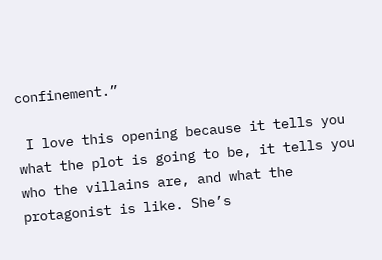confinement.”

 I love this opening because it tells you what the plot is going to be, it tells you who the villains are, and what the protagonist is like. She’s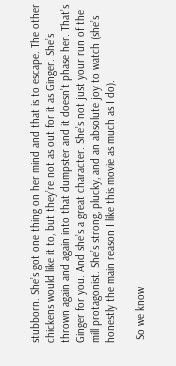stubborn. She’s got one thing on her mind and that is to escape. The other chickens would like it to, but they’re not as out for it as Ginger. She’s thrown again and again into that dumpster and it doesn’t phase her. That’s Ginger for you. And she’s a great character. She’s not just your run of the mill protagonist. She’s strong, plucky, and an absolute joy to watch (she’s honestly the main reason I like this movie as much as I do).

 So we know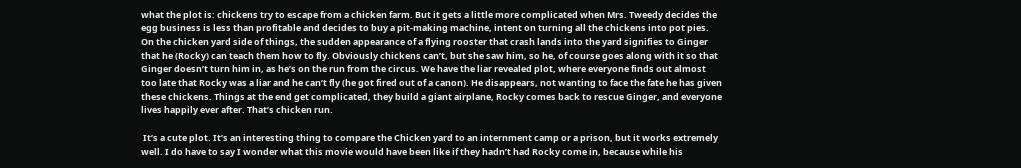what the plot is: chickens try to escape from a chicken farm. But it gets a little more complicated when Mrs. Tweedy decides the egg business is less than profitable and decides to buy a pit-making machine, intent on turning all the chickens into pot pies. On the chicken yard side of things, the sudden appearance of a flying rooster that crash lands into the yard signifies to Ginger that he (Rocky) can teach them how to fly. Obviously chickens can’t, but she saw him, so he, of course goes along with it so that Ginger doesn’t turn him in, as he’s on the run from the circus. We have the liar revealed plot, where everyone finds out almost too late that Rocky was a liar and he can’t fly (he got fired out of a canon). He disappears, not wanting to face the fate he has given these chickens. Things at the end get complicated, they build a giant airplane, Rocky comes back to rescue Ginger, and everyone lives happily ever after. That’s chicken run.

 It’s a cute plot. It’s an interesting thing to compare the Chicken yard to an internment camp or a prison, but it works extremely well. I do have to say I wonder what this movie would have been like if they hadn’t had Rocky come in, because while his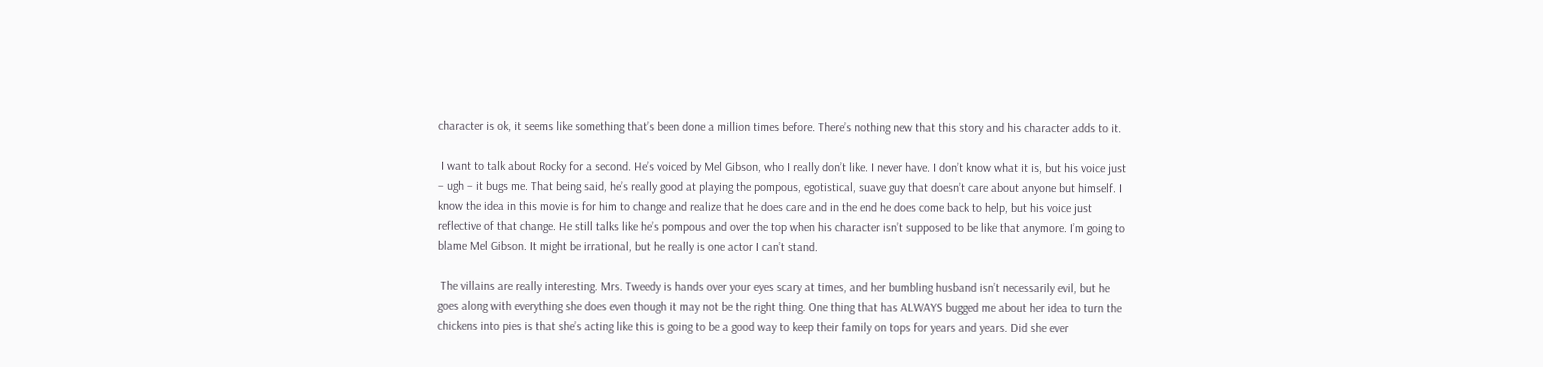character is ok, it seems like something that’s been done a million times before. There’s nothing new that this story and his character adds to it.

 I want to talk about Rocky for a second. He’s voiced by Mel Gibson, who I really don’t like. I never have. I don’t know what it is, but his voice just – ugh – it bugs me. That being said, he’s really good at playing the pompous, egotistical, suave guy that doesn’t care about anyone but himself. I know the idea in this movie is for him to change and realize that he does care and in the end he does come back to help, but his voice just reflective of that change. He still talks like he’s pompous and over the top when his character isn’t supposed to be like that anymore. I’m going to blame Mel Gibson. It might be irrational, but he really is one actor I can’t stand.

 The villains are really interesting. Mrs. Tweedy is hands over your eyes scary at times, and her bumbling husband isn’t necessarily evil, but he goes along with everything she does even though it may not be the right thing. One thing that has ALWAYS bugged me about her idea to turn the chickens into pies is that she’s acting like this is going to be a good way to keep their family on tops for years and years. Did she ever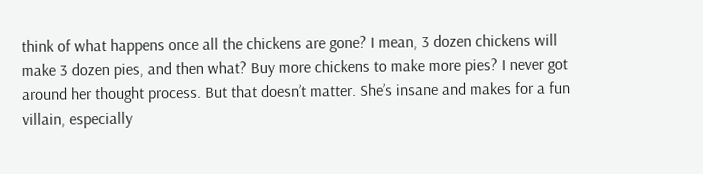think of what happens once all the chickens are gone? I mean, 3 dozen chickens will make 3 dozen pies, and then what? Buy more chickens to make more pies? I never got around her thought process. But that doesn’t matter. She’s insane and makes for a fun villain, especially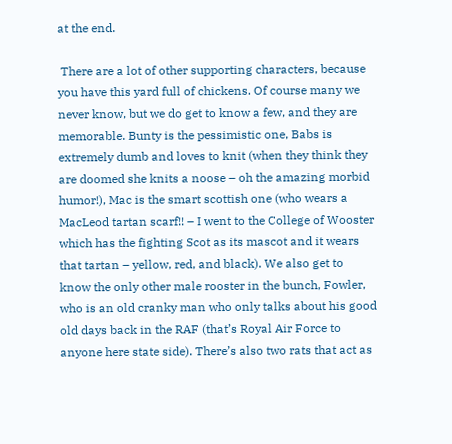at the end.

 There are a lot of other supporting characters, because you have this yard full of chickens. Of course many we never know, but we do get to know a few, and they are memorable. Bunty is the pessimistic one, Babs is extremely dumb and loves to knit (when they think they are doomed she knits a noose – oh the amazing morbid humor!), Mac is the smart scottish one (who wears a MacLeod tartan scarf!! – I went to the College of Wooster which has the fighting Scot as its mascot and it wears that tartan – yellow, red, and black). We also get to know the only other male rooster in the bunch, Fowler, who is an old cranky man who only talks about his good old days back in the RAF (that’s Royal Air Force to anyone here state side). There’s also two rats that act as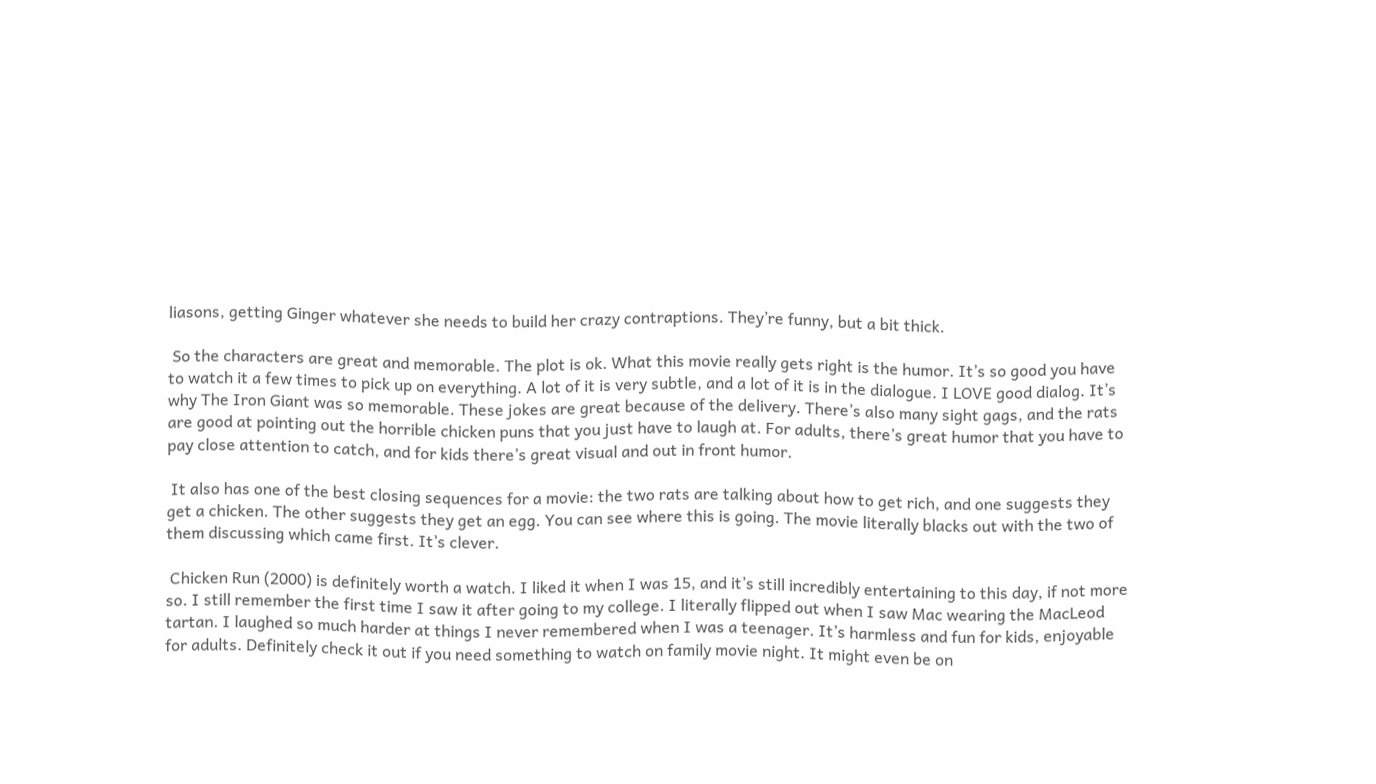liasons, getting Ginger whatever she needs to build her crazy contraptions. They’re funny, but a bit thick.

 So the characters are great and memorable. The plot is ok. What this movie really gets right is the humor. It’s so good you have to watch it a few times to pick up on everything. A lot of it is very subtle, and a lot of it is in the dialogue. I LOVE good dialog. It’s why The Iron Giant was so memorable. These jokes are great because of the delivery. There’s also many sight gags, and the rats are good at pointing out the horrible chicken puns that you just have to laugh at. For adults, there’s great humor that you have to pay close attention to catch, and for kids there’s great visual and out in front humor.

 It also has one of the best closing sequences for a movie: the two rats are talking about how to get rich, and one suggests they get a chicken. The other suggests they get an egg. You can see where this is going. The movie literally blacks out with the two of them discussing which came first. It’s clever.

 Chicken Run (2000) is definitely worth a watch. I liked it when I was 15, and it’s still incredibly entertaining to this day, if not more so. I still remember the first time I saw it after going to my college. I literally flipped out when I saw Mac wearing the MacLeod tartan. I laughed so much harder at things I never remembered when I was a teenager. It’s harmless and fun for kids, enjoyable for adults. Definitely check it out if you need something to watch on family movie night. It might even be on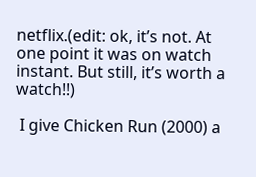netflix.(edit: ok, it’s not. At one point it was on watch instant. But still, it’s worth a watch!!)

 I give Chicken Run (2000) a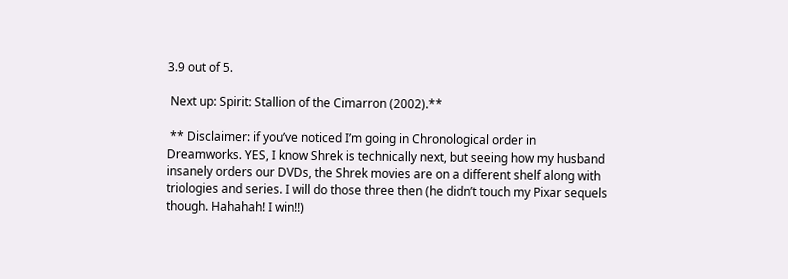3.9 out of 5.

 Next up: Spirit: Stallion of the Cimarron (2002).**

 ** Disclaimer: if you’ve noticed I’m going in Chronological order in Dreamworks. YES, I know Shrek is technically next, but seeing how my husband insanely orders our DVDs, the Shrek movies are on a different shelf along with triologies and series. I will do those three then (he didn’t touch my Pixar sequels though. Hahahah! I win!!)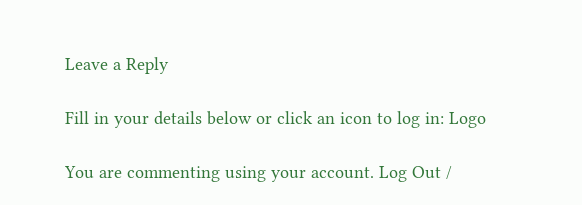Leave a Reply

Fill in your details below or click an icon to log in: Logo

You are commenting using your account. Log Out /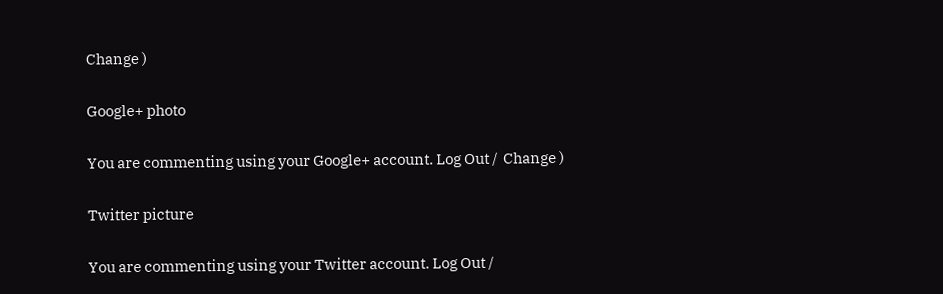Change )

Google+ photo

You are commenting using your Google+ account. Log Out /  Change )

Twitter picture

You are commenting using your Twitter account. Log Out /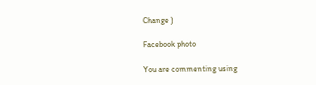Change )

Facebook photo

You are commenting using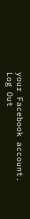your Facebook account. Log Out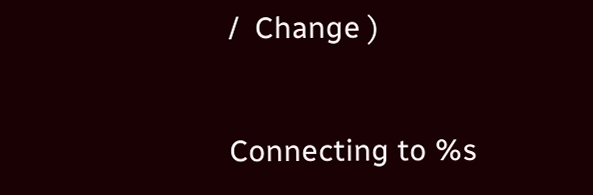/  Change )


Connecting to %s